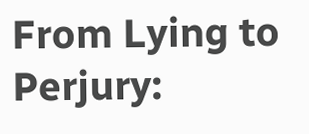From Lying to Perjury: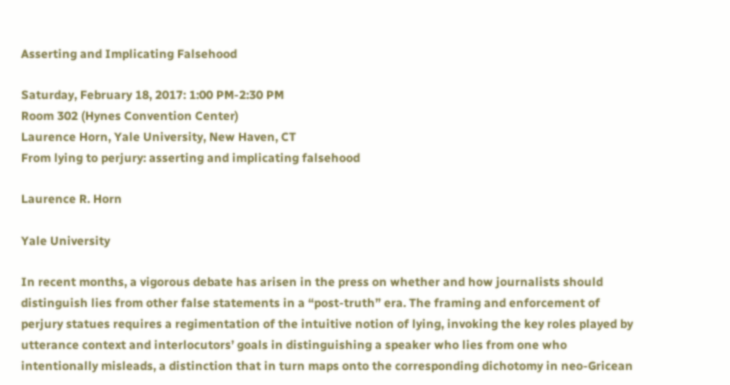Asserting and Implicating Falsehood

Saturday, February 18, 2017: 1:00 PM-2:30 PM
Room 302 (Hynes Convention Center)
Laurence Horn, Yale University, New Haven, CT
From lying to perjury: asserting and implicating falsehood

Laurence R. Horn

Yale University

In recent months, a vigorous debate has arisen in the press on whether and how journalists should distinguish lies from other false statements in a “post-truth” era. The framing and enforcement of perjury statues requires a regimentation of the intuitive notion of lying, invoking the key roles played by utterance context and interlocutors’ goals in distinguishing a speaker who lies from one who intentionally misleads, a distinction that in turn maps onto the corresponding dichotomy in neo-Gricean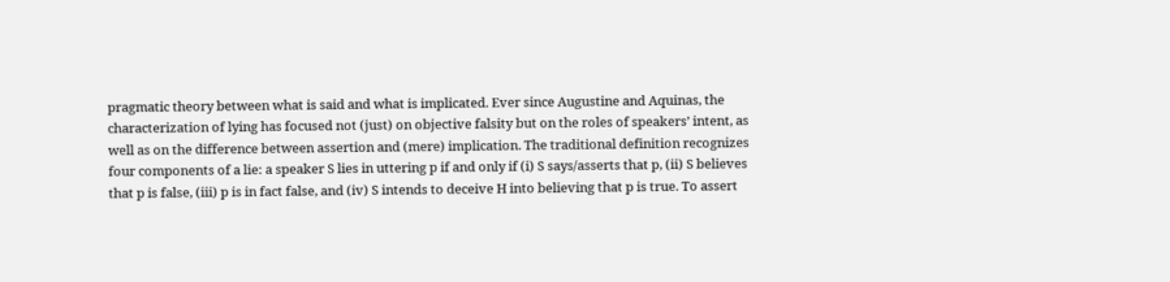pragmatic theory between what is said and what is implicated. Ever since Augustine and Aquinas, the characterization of lying has focused not (just) on objective falsity but on the roles of speakers’ intent, as well as on the difference between assertion and (mere) implication. The traditional definition recognizes four components of a lie: a speaker S lies in uttering p if and only if (i) S says/asserts that p, (ii) S believes that p is false, (iii) p is in fact false, and (iv) S intends to deceive H into believing that p is true. To assert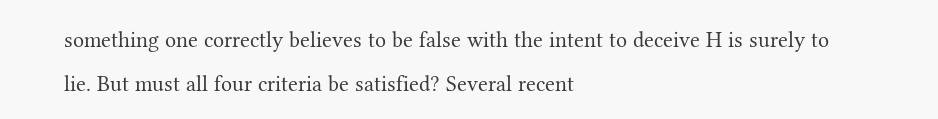something one correctly believes to be false with the intent to deceive H is surely to lie. But must all four criteria be satisfied? Several recent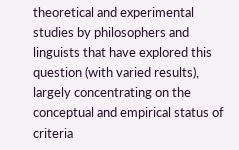theoretical and experimental studies by philosophers and linguists that have explored this question (with varied results), largely concentrating on the conceptual and empirical status of criteria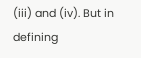(iii) and (iv). But in defining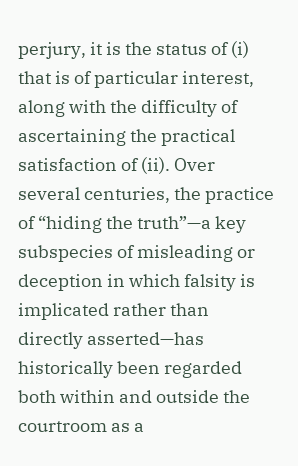perjury, it is the status of (i) that is of particular interest, along with the difficulty of ascertaining the practical satisfaction of (ii). Over several centuries, the practice of “hiding the truth”—a key subspecies of misleading or deception in which falsity is implicated rather than directly asserted—has historically been regarded both within and outside the courtroom as a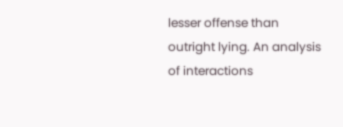lesser offense than outright lying. An analysis of interactions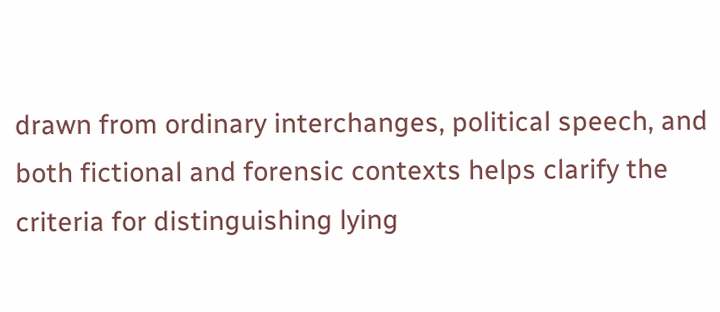drawn from ordinary interchanges, political speech, and both fictional and forensic contexts helps clarify the criteria for distinguishing lying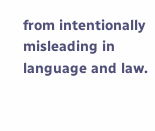from intentionally misleading in language and law.